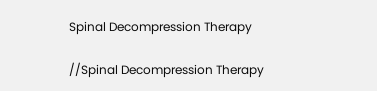Spinal Decompression Therapy

//Spinal Decompression Therapy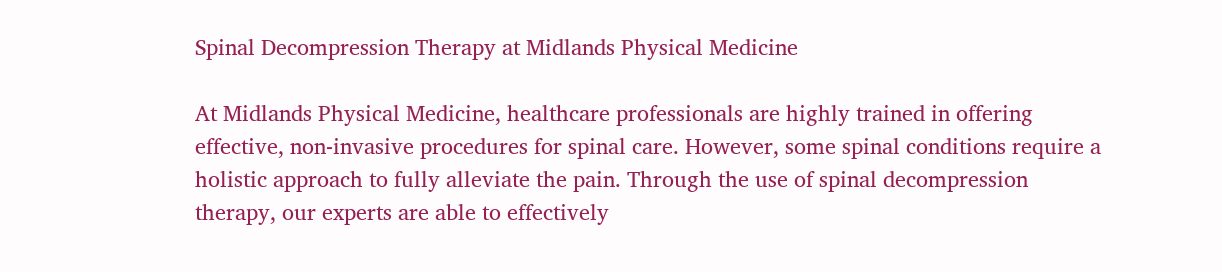Spinal Decompression Therapy at Midlands Physical Medicine

At Midlands Physical Medicine, healthcare professionals are highly trained in offering effective, non-invasive procedures for spinal care. However, some spinal conditions require a holistic approach to fully alleviate the pain. Through the use of spinal decompression therapy, our experts are able to effectively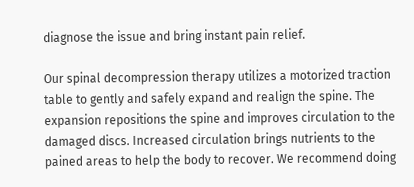diagnose the issue and bring instant pain relief.

Our spinal decompression therapy utilizes a motorized traction table to gently and safely expand and realign the spine. The expansion repositions the spine and improves circulation to the damaged discs. Increased circulation brings nutrients to the pained areas to help the body to recover. We recommend doing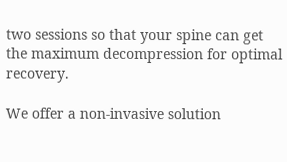two sessions so that your spine can get the maximum decompression for optimal recovery.

We offer a non-invasive solution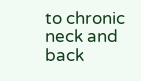to chronic neck and back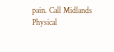pain. Call Midlands Physical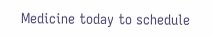Medicine today to schedule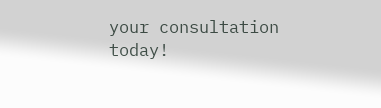your consultation today!